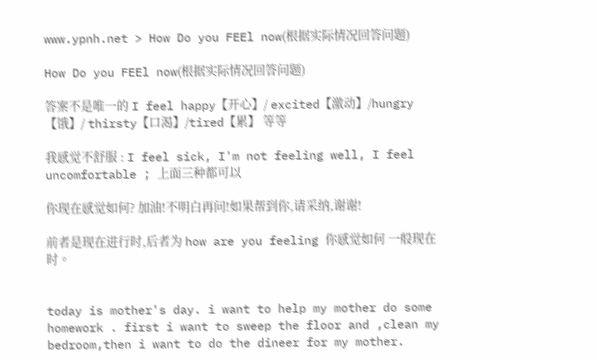www.ypnh.net > How Do you FEEl now(根据实际情况回答问题)

How Do you FEEl now(根据实际情况回答问题)

答案不是唯一的 I feel happy【开心】/ excited【激动】/hungry【饿】/ thirsty【口渴】/tired【累】 等等

我感觉不舒服 : I feel sick, I'm not feeling well, I feel uncomfortable ; 上面三种都可以

你现在感觉如何? 加油!不明白再问!如果帮到你,请采纳,谢谢!

前者是现在进行时,后者为 how are you feeling 你感觉如何 一般现在时。


today is mother's day. i want to help my mother do some homework . first i want to sweep the floor and ,clean my bedroom,then i want to do the dineer for my mother.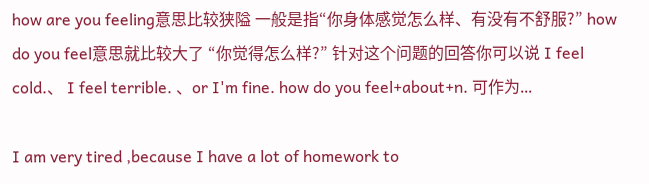how are you feeling意思比较狭隘 一般是指“你身体感觉怎么样、有没有不舒服?” how do you feel意思就比较大了 “你觉得怎么样?” 针对这个问题的回答你可以说 I feel cold.、 I feel terrible. 、or I'm fine. how do you feel+about+n. 可作为...

I am very tired ,because I have a lot of homework to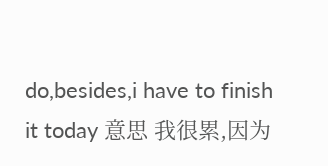do,besides,i have to finish it today 意思 我很累,因为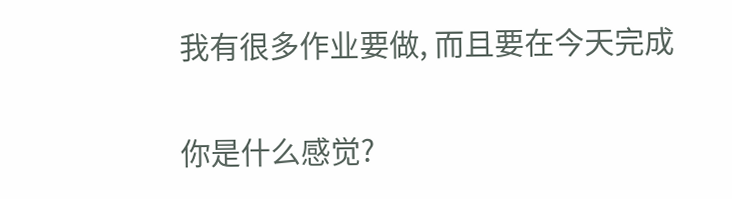我有很多作业要做, 而且要在今天完成

你是什么感觉?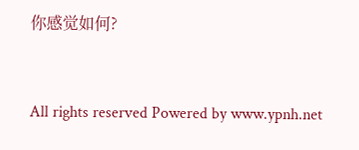你感觉如何?


All rights reserved Powered by www.ypnh.net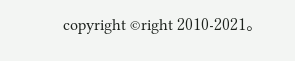copyright ©right 2010-2021。